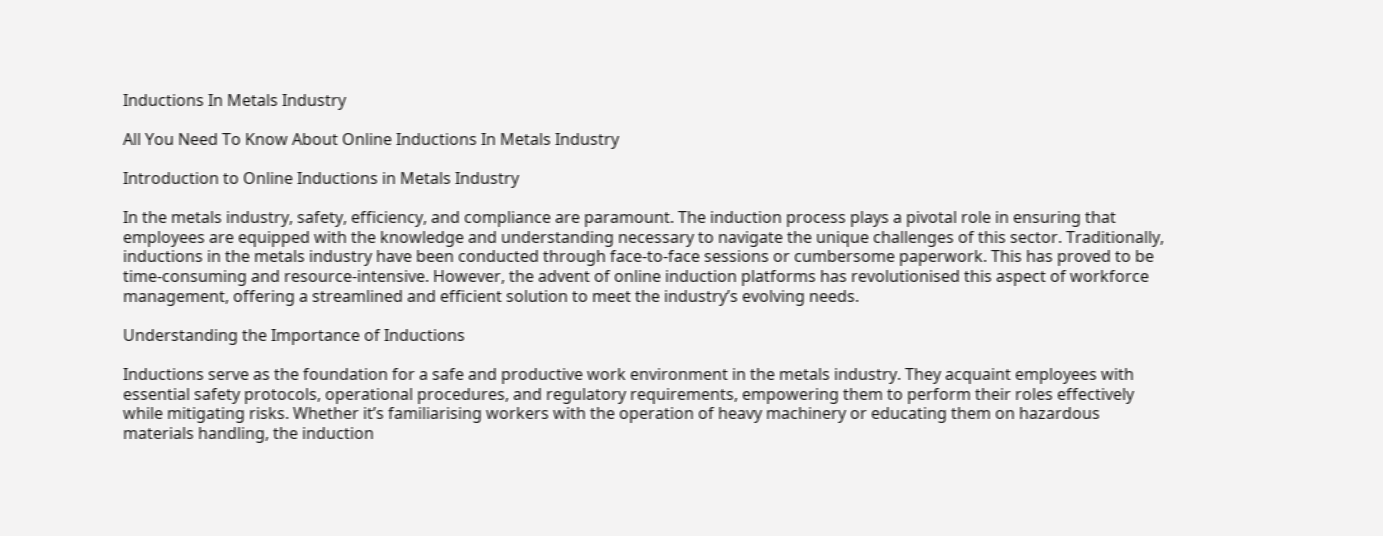Inductions In Metals Industry

All You Need To Know About Online Inductions In Metals Industry

Introduction to Online Inductions in Metals Industry

In the metals industry, safety, efficiency, and compliance are paramount. The induction process plays a pivotal role in ensuring that employees are equipped with the knowledge and understanding necessary to navigate the unique challenges of this sector. Traditionally, inductions in the metals industry have been conducted through face-to-face sessions or cumbersome paperwork. This has proved to be time-consuming and resource-intensive. However, the advent of online induction platforms has revolutionised this aspect of workforce management, offering a streamlined and efficient solution to meet the industry’s evolving needs.

Understanding the Importance of Inductions

Inductions serve as the foundation for a safe and productive work environment in the metals industry. They acquaint employees with essential safety protocols, operational procedures, and regulatory requirements, empowering them to perform their roles effectively while mitigating risks. Whether it’s familiarising workers with the operation of heavy machinery or educating them on hazardous materials handling, the induction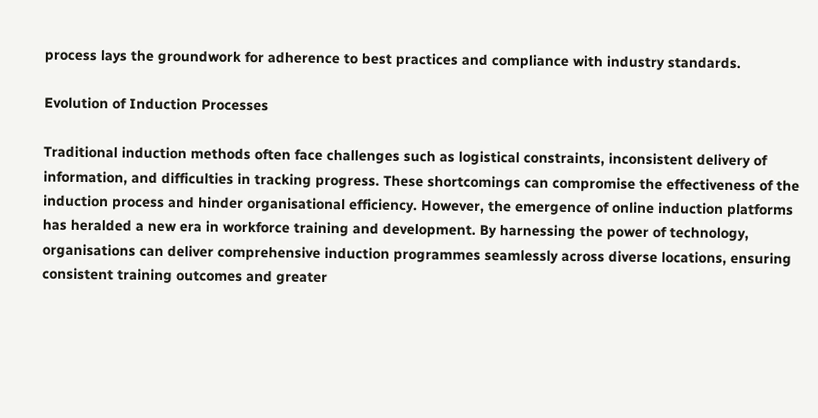process lays the groundwork for adherence to best practices and compliance with industry standards.

Evolution of Induction Processes

Traditional induction methods often face challenges such as logistical constraints, inconsistent delivery of information, and difficulties in tracking progress. These shortcomings can compromise the effectiveness of the induction process and hinder organisational efficiency. However, the emergence of online induction platforms has heralded a new era in workforce training and development. By harnessing the power of technology, organisations can deliver comprehensive induction programmes seamlessly across diverse locations, ensuring consistent training outcomes and greater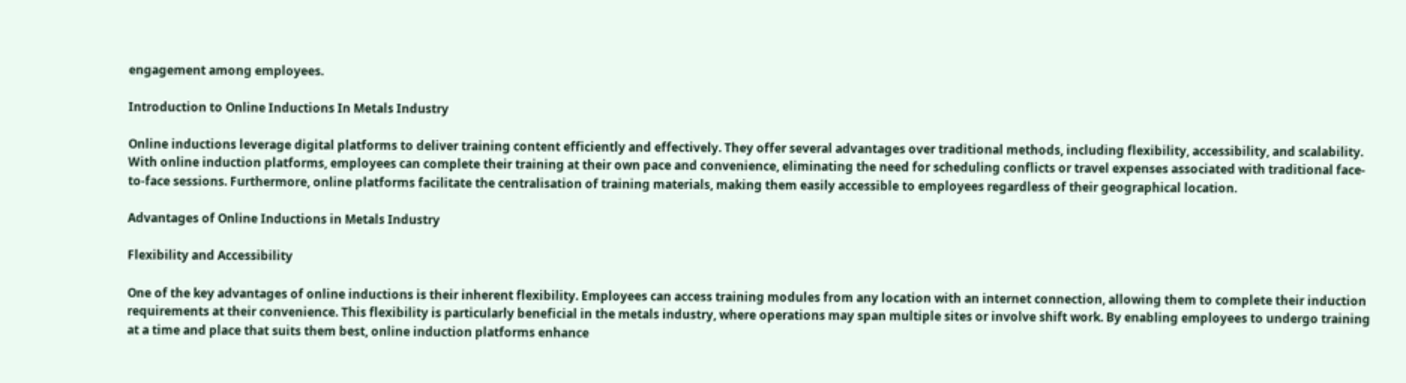engagement among employees.

Introduction to Online Inductions In Metals Industry

Online inductions leverage digital platforms to deliver training content efficiently and effectively. They offer several advantages over traditional methods, including flexibility, accessibility, and scalability. With online induction platforms, employees can complete their training at their own pace and convenience, eliminating the need for scheduling conflicts or travel expenses associated with traditional face-to-face sessions. Furthermore, online platforms facilitate the centralisation of training materials, making them easily accessible to employees regardless of their geographical location.

Advantages of Online Inductions in Metals Industry

Flexibility and Accessibility

One of the key advantages of online inductions is their inherent flexibility. Employees can access training modules from any location with an internet connection, allowing them to complete their induction requirements at their convenience. This flexibility is particularly beneficial in the metals industry, where operations may span multiple sites or involve shift work. By enabling employees to undergo training at a time and place that suits them best, online induction platforms enhance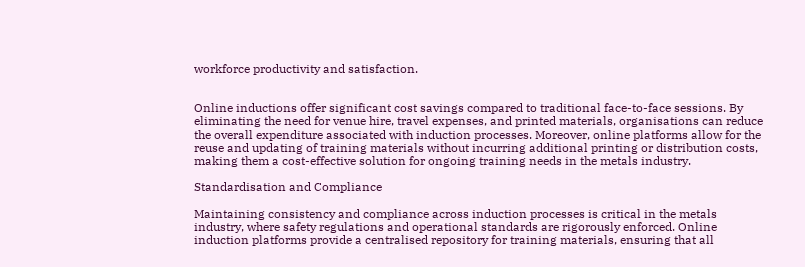workforce productivity and satisfaction.


Online inductions offer significant cost savings compared to traditional face-to-face sessions. By eliminating the need for venue hire, travel expenses, and printed materials, organisations can reduce the overall expenditure associated with induction processes. Moreover, online platforms allow for the reuse and updating of training materials without incurring additional printing or distribution costs, making them a cost-effective solution for ongoing training needs in the metals industry.

Standardisation and Compliance

Maintaining consistency and compliance across induction processes is critical in the metals industry, where safety regulations and operational standards are rigorously enforced. Online induction platforms provide a centralised repository for training materials, ensuring that all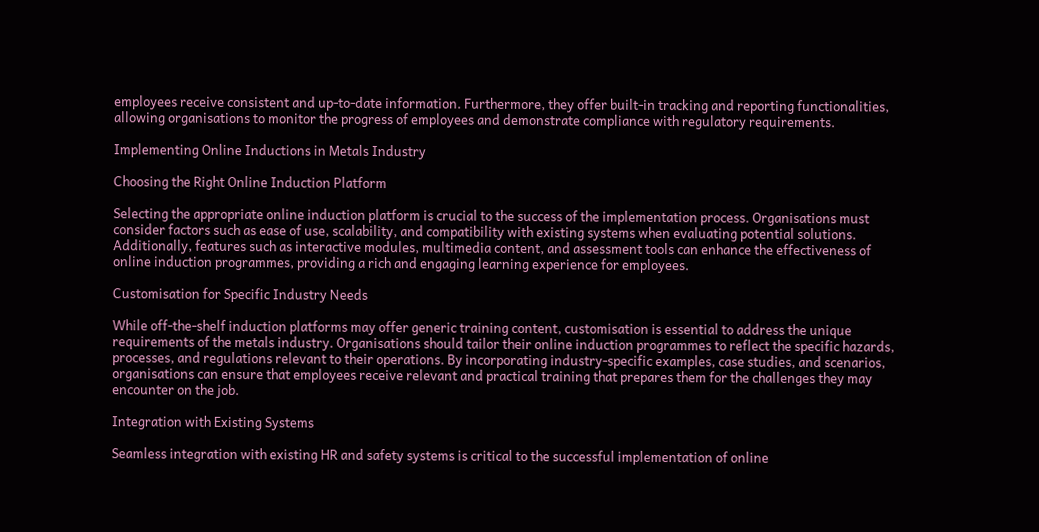employees receive consistent and up-to-date information. Furthermore, they offer built-in tracking and reporting functionalities, allowing organisations to monitor the progress of employees and demonstrate compliance with regulatory requirements.

Implementing Online Inductions in Metals Industry

Choosing the Right Online Induction Platform

Selecting the appropriate online induction platform is crucial to the success of the implementation process. Organisations must consider factors such as ease of use, scalability, and compatibility with existing systems when evaluating potential solutions. Additionally, features such as interactive modules, multimedia content, and assessment tools can enhance the effectiveness of online induction programmes, providing a rich and engaging learning experience for employees.

Customisation for Specific Industry Needs

While off-the-shelf induction platforms may offer generic training content, customisation is essential to address the unique requirements of the metals industry. Organisations should tailor their online induction programmes to reflect the specific hazards, processes, and regulations relevant to their operations. By incorporating industry-specific examples, case studies, and scenarios, organisations can ensure that employees receive relevant and practical training that prepares them for the challenges they may encounter on the job.

Integration with Existing Systems

Seamless integration with existing HR and safety systems is critical to the successful implementation of online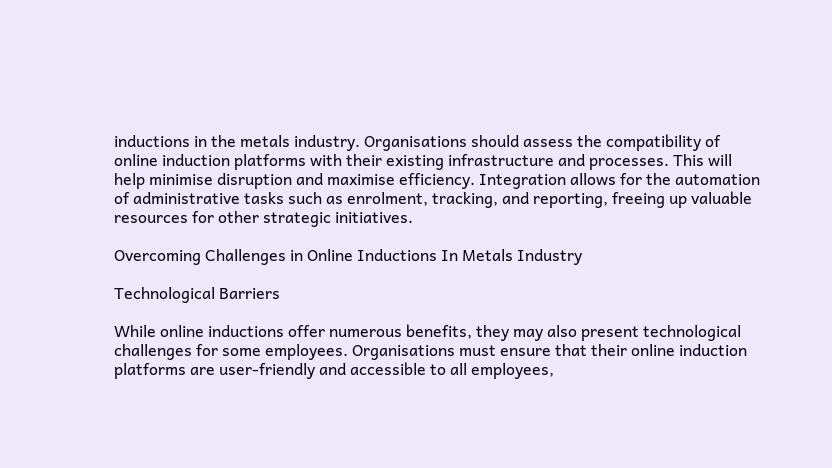inductions in the metals industry. Organisations should assess the compatibility of online induction platforms with their existing infrastructure and processes. This will help minimise disruption and maximise efficiency. Integration allows for the automation of administrative tasks such as enrolment, tracking, and reporting, freeing up valuable resources for other strategic initiatives.

Overcoming Challenges in Online Inductions In Metals Industry

Technological Barriers

While online inductions offer numerous benefits, they may also present technological challenges for some employees. Organisations must ensure that their online induction platforms are user-friendly and accessible to all employees,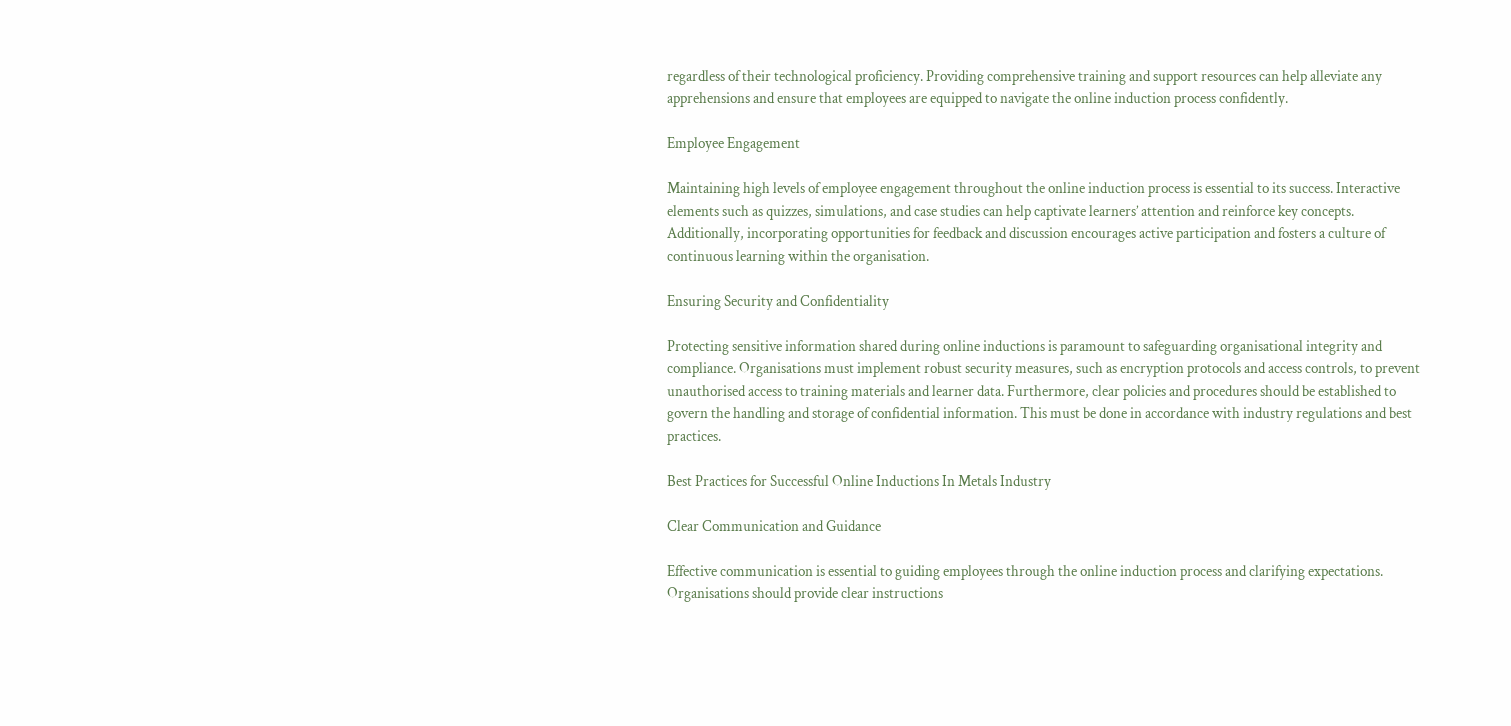regardless of their technological proficiency. Providing comprehensive training and support resources can help alleviate any apprehensions and ensure that employees are equipped to navigate the online induction process confidently.

Employee Engagement

Maintaining high levels of employee engagement throughout the online induction process is essential to its success. Interactive elements such as quizzes, simulations, and case studies can help captivate learners’ attention and reinforce key concepts. Additionally, incorporating opportunities for feedback and discussion encourages active participation and fosters a culture of continuous learning within the organisation.

Ensuring Security and Confidentiality

Protecting sensitive information shared during online inductions is paramount to safeguarding organisational integrity and compliance. Organisations must implement robust security measures, such as encryption protocols and access controls, to prevent unauthorised access to training materials and learner data. Furthermore, clear policies and procedures should be established to govern the handling and storage of confidential information. This must be done in accordance with industry regulations and best practices.

Best Practices for Successful Online Inductions In Metals Industry

Clear Communication and Guidance

Effective communication is essential to guiding employees through the online induction process and clarifying expectations. Organisations should provide clear instructions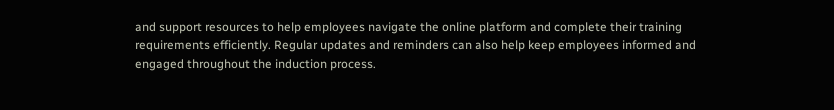and support resources to help employees navigate the online platform and complete their training requirements efficiently. Regular updates and reminders can also help keep employees informed and engaged throughout the induction process.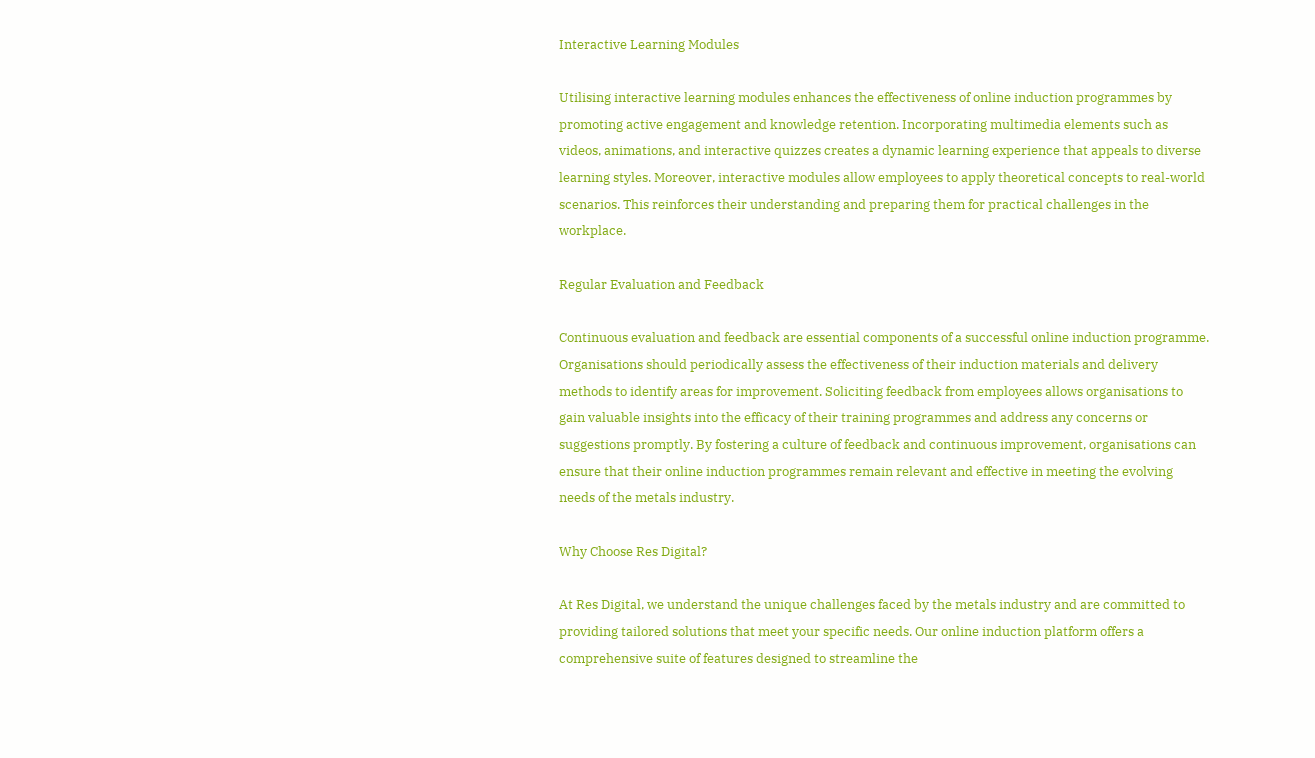Interactive Learning Modules

Utilising interactive learning modules enhances the effectiveness of online induction programmes by promoting active engagement and knowledge retention. Incorporating multimedia elements such as videos, animations, and interactive quizzes creates a dynamic learning experience that appeals to diverse learning styles. Moreover, interactive modules allow employees to apply theoretical concepts to real-world scenarios. This reinforces their understanding and preparing them for practical challenges in the workplace.

Regular Evaluation and Feedback

Continuous evaluation and feedback are essential components of a successful online induction programme. Organisations should periodically assess the effectiveness of their induction materials and delivery methods to identify areas for improvement. Soliciting feedback from employees allows organisations to gain valuable insights into the efficacy of their training programmes and address any concerns or suggestions promptly. By fostering a culture of feedback and continuous improvement, organisations can ensure that their online induction programmes remain relevant and effective in meeting the evolving needs of the metals industry.

Why Choose Res Digital?

At Res Digital, we understand the unique challenges faced by the metals industry and are committed to providing tailored solutions that meet your specific needs. Our online induction platform offers a comprehensive suite of features designed to streamline the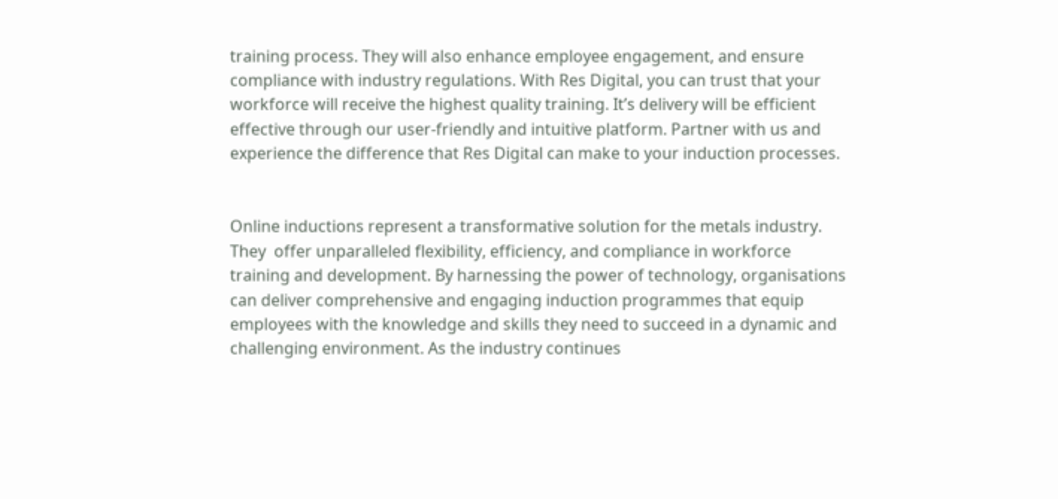training process. They will also enhance employee engagement, and ensure compliance with industry regulations. With Res Digital, you can trust that your workforce will receive the highest quality training. It’s delivery will be efficient effective through our user-friendly and intuitive platform. Partner with us and experience the difference that Res Digital can make to your induction processes.


Online inductions represent a transformative solution for the metals industry. They  offer unparalleled flexibility, efficiency, and compliance in workforce training and development. By harnessing the power of technology, organisations can deliver comprehensive and engaging induction programmes that equip employees with the knowledge and skills they need to succeed in a dynamic and challenging environment. As the industry continues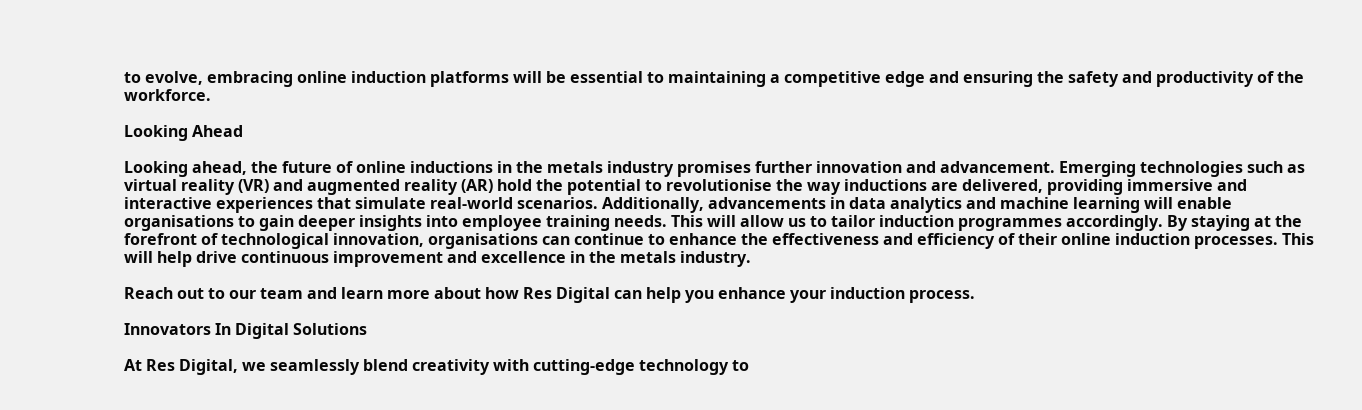to evolve, embracing online induction platforms will be essential to maintaining a competitive edge and ensuring the safety and productivity of the workforce.

Looking Ahead

Looking ahead, the future of online inductions in the metals industry promises further innovation and advancement. Emerging technologies such as virtual reality (VR) and augmented reality (AR) hold the potential to revolutionise the way inductions are delivered, providing immersive and interactive experiences that simulate real-world scenarios. Additionally, advancements in data analytics and machine learning will enable organisations to gain deeper insights into employee training needs. This will allow us to tailor induction programmes accordingly. By staying at the forefront of technological innovation, organisations can continue to enhance the effectiveness and efficiency of their online induction processes. This will help drive continuous improvement and excellence in the metals industry.

Reach out to our team and learn more about how Res Digital can help you enhance your induction process.

Innovators In Digital Solutions

At Res Digital, we seamlessly blend creativity with cutting-edge technology to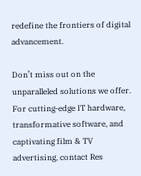redefine the frontiers of digital advancement.

Don’t miss out on the unparalleled solutions we offer. For cutting-edge IT hardware, transformative software, and captivating film & TV advertising, contact Res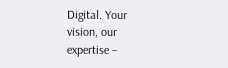Digital. Your vision, our expertise –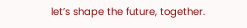let’s shape the future, together.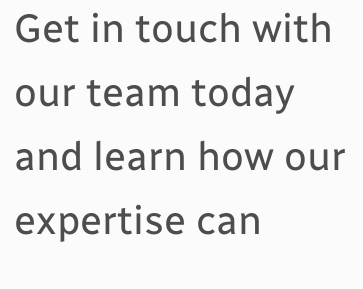Get in touch with our team today and learn how our expertise can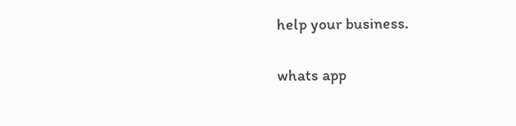help your business.

whats app